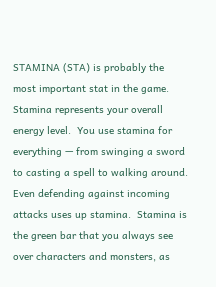STAMINA (STA) is probably the most important stat in the game.  Stamina represents your overall energy level.  You use stamina for everything — from swinging a sword to casting a spell to walking around.  Even defending against incoming attacks uses up stamina.  Stamina is the green bar that you always see over characters and monsters, as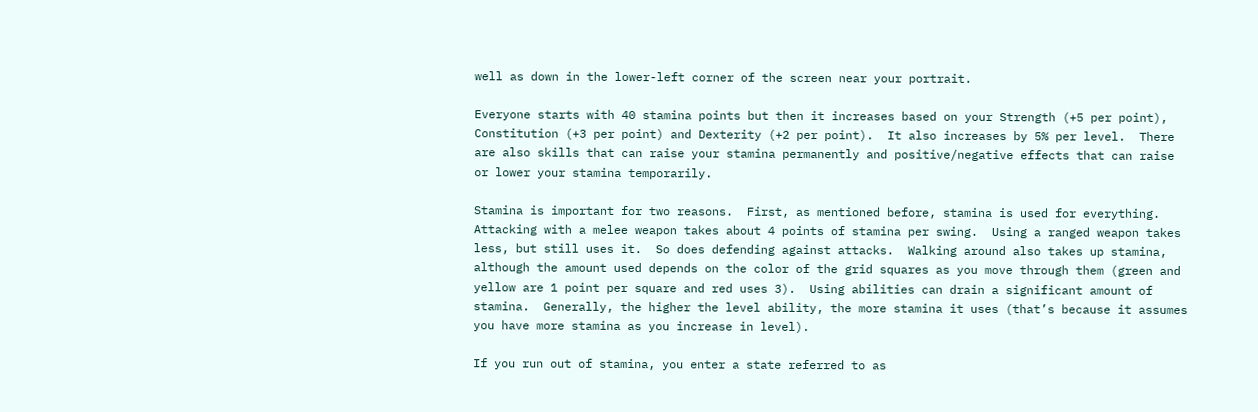well as down in the lower-left corner of the screen near your portrait.

Everyone starts with 40 stamina points but then it increases based on your Strength (+5 per point), Constitution (+3 per point) and Dexterity (+2 per point).  It also increases by 5% per level.  There are also skills that can raise your stamina permanently and positive/negative effects that can raise or lower your stamina temporarily.

Stamina is important for two reasons.  First, as mentioned before, stamina is used for everything.  Attacking with a melee weapon takes about 4 points of stamina per swing.  Using a ranged weapon takes less, but still uses it.  So does defending against attacks.  Walking around also takes up stamina, although the amount used depends on the color of the grid squares as you move through them (green and yellow are 1 point per square and red uses 3).  Using abilities can drain a significant amount of stamina.  Generally, the higher the level ability, the more stamina it uses (that’s because it assumes you have more stamina as you increase in level).

If you run out of stamina, you enter a state referred to as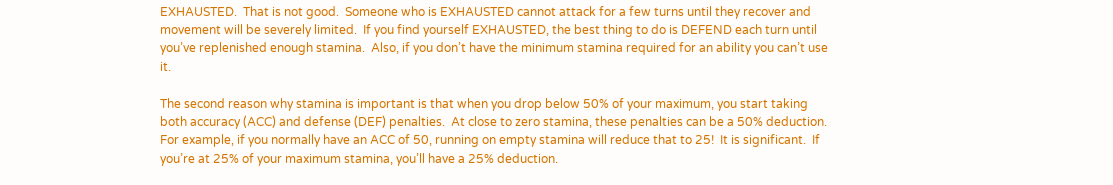EXHAUSTED.  That is not good.  Someone who is EXHAUSTED cannot attack for a few turns until they recover and movement will be severely limited.  If you find yourself EXHAUSTED, the best thing to do is DEFEND each turn until you’ve replenished enough stamina.  Also, if you don’t have the minimum stamina required for an ability you can’t use it.

The second reason why stamina is important is that when you drop below 50% of your maximum, you start taking both accuracy (ACC) and defense (DEF) penalties.  At close to zero stamina, these penalties can be a 50% deduction.  For example, if you normally have an ACC of 50, running on empty stamina will reduce that to 25!  It is significant.  If you’re at 25% of your maximum stamina, you’ll have a 25% deduction.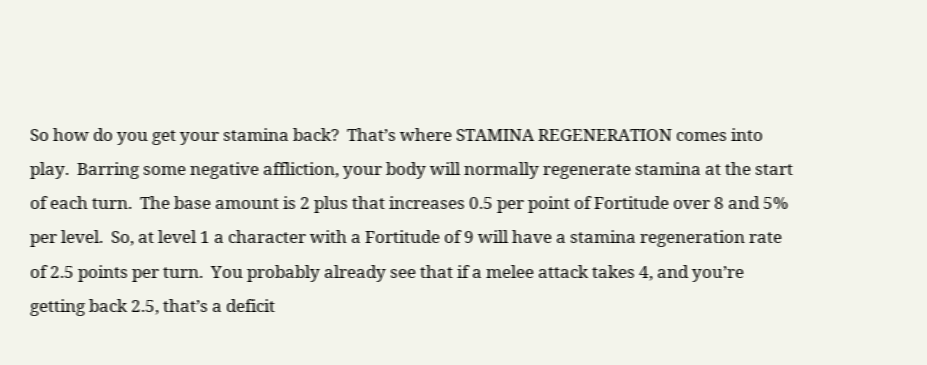So how do you get your stamina back?  That’s where STAMINA REGENERATION comes into play.  Barring some negative affliction, your body will normally regenerate stamina at the start of each turn.  The base amount is 2 plus that increases 0.5 per point of Fortitude over 8 and 5% per level.  So, at level 1 a character with a Fortitude of 9 will have a stamina regeneration rate of 2.5 points per turn.  You probably already see that if a melee attack takes 4, and you’re getting back 2.5, that’s a deficit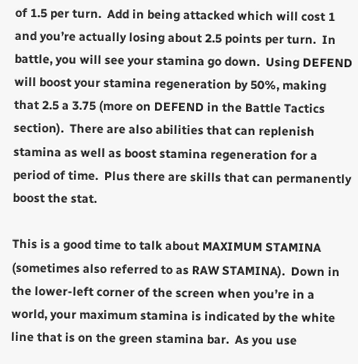of 1.5 per turn.  Add in being attacked which will cost 1 and you’re actually losing about 2.5 points per turn.  In battle, you will see your stamina go down.  Using DEFEND will boost your stamina regeneration by 50%, making that 2.5 a 3.75 (more on DEFEND in the Battle Tactics section).  There are also abilities that can replenish stamina as well as boost stamina regeneration for a period of time.  Plus there are skills that can permanently boost the stat.

This is a good time to talk about MAXIMUM STAMINA (sometimes also referred to as RAW STAMINA).  Down in the lower-left corner of the screen when you’re in a world, your maximum stamina is indicated by the white line that is on the green stamina bar.  As you use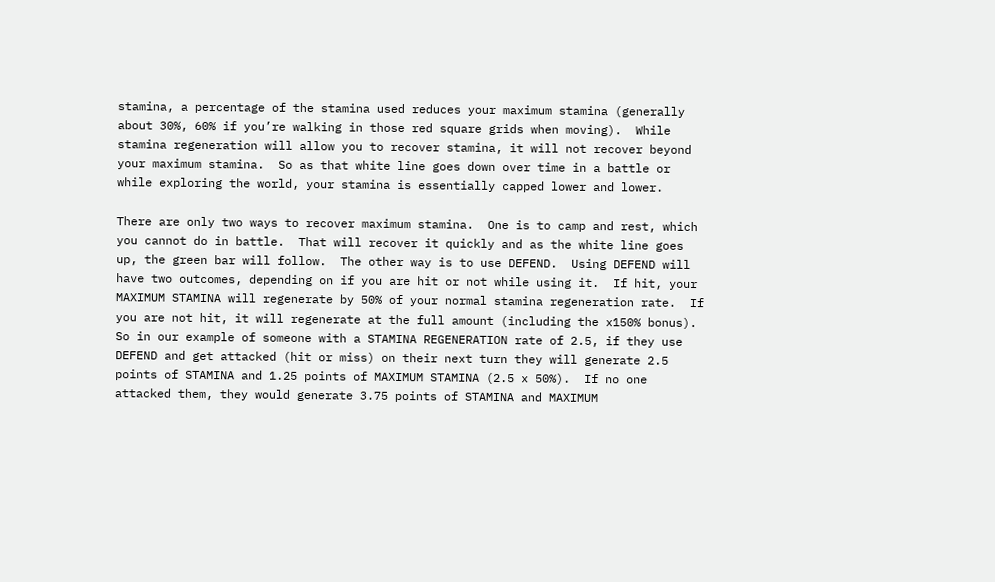stamina, a percentage of the stamina used reduces your maximum stamina (generally about 30%, 60% if you’re walking in those red square grids when moving).  While stamina regeneration will allow you to recover stamina, it will not recover beyond your maximum stamina.  So as that white line goes down over time in a battle or while exploring the world, your stamina is essentially capped lower and lower.

There are only two ways to recover maximum stamina.  One is to camp and rest, which you cannot do in battle.  That will recover it quickly and as the white line goes up, the green bar will follow.  The other way is to use DEFEND.  Using DEFEND will have two outcomes, depending on if you are hit or not while using it.  If hit, your MAXIMUM STAMINA will regenerate by 50% of your normal stamina regeneration rate.  If you are not hit, it will regenerate at the full amount (including the x150% bonus).  So in our example of someone with a STAMINA REGENERATION rate of 2.5, if they use DEFEND and get attacked (hit or miss) on their next turn they will generate 2.5 points of STAMINA and 1.25 points of MAXIMUM STAMINA (2.5 x 50%).  If no one attacked them, they would generate 3.75 points of STAMINA and MAXIMUM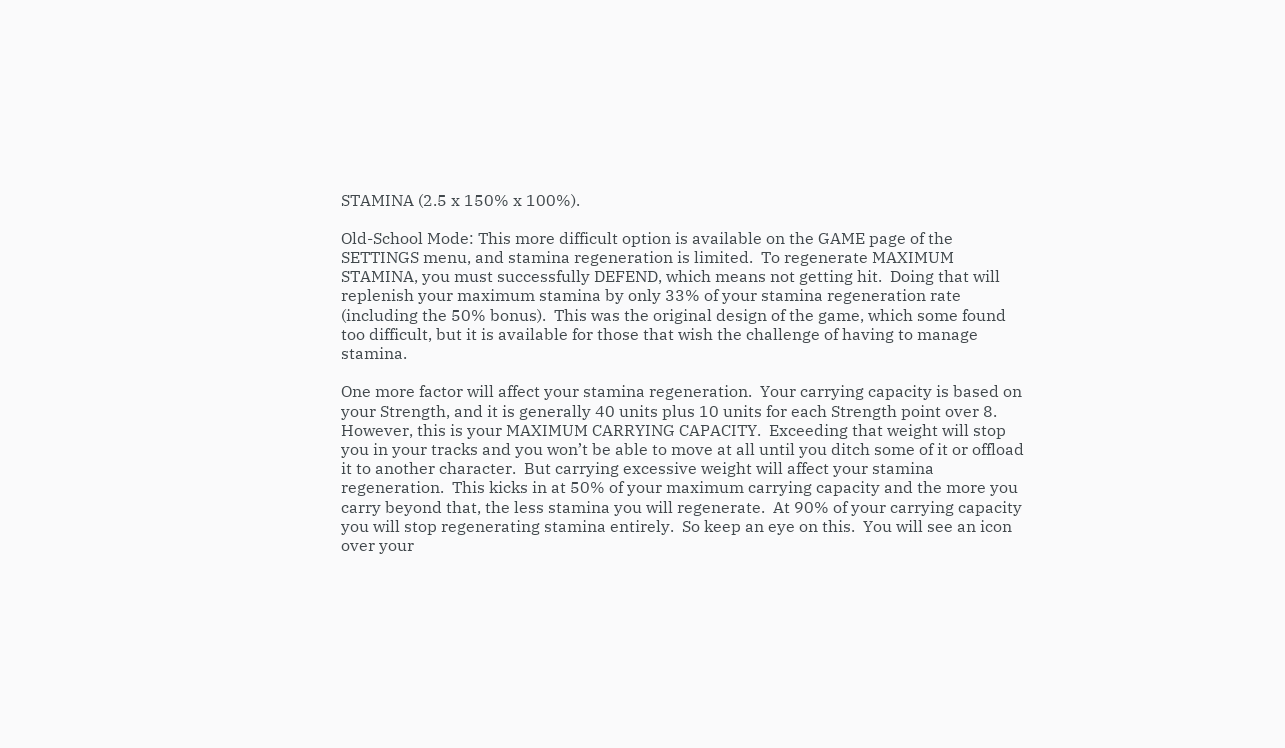STAMINA (2.5 x 150% x 100%).

Old-School Mode: This more difficult option is available on the GAME page of the SETTINGS menu, and stamina regeneration is limited.  To regenerate MAXIMUM STAMINA, you must successfully DEFEND, which means not getting hit.  Doing that will replenish your maximum stamina by only 33% of your stamina regeneration rate (including the 50% bonus).  This was the original design of the game, which some found too difficult, but it is available for those that wish the challenge of having to manage stamina.

One more factor will affect your stamina regeneration.  Your carrying capacity is based on your Strength, and it is generally 40 units plus 10 units for each Strength point over 8.  However, this is your MAXIMUM CARRYING CAPACITY.  Exceeding that weight will stop you in your tracks and you won’t be able to move at all until you ditch some of it or offload it to another character.  But carrying excessive weight will affect your stamina regeneration.  This kicks in at 50% of your maximum carrying capacity and the more you carry beyond that, the less stamina you will regenerate.  At 90% of your carrying capacity you will stop regenerating stamina entirely.  So keep an eye on this.  You will see an icon over your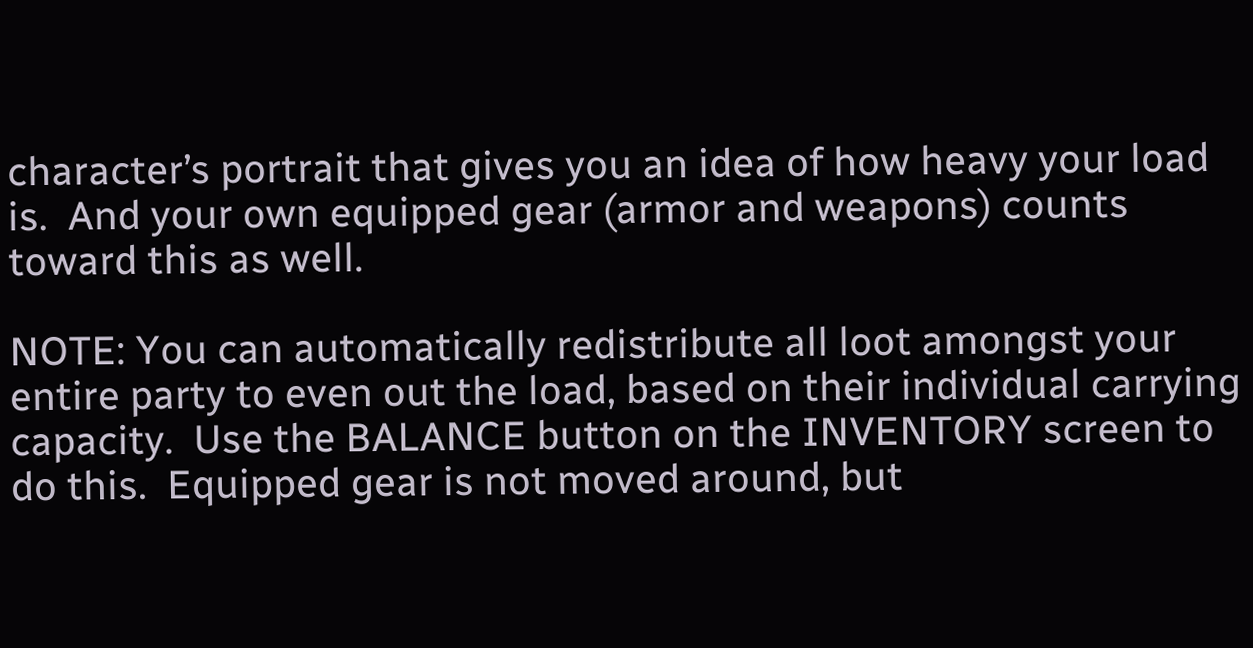character’s portrait that gives you an idea of how heavy your load is.  And your own equipped gear (armor and weapons) counts toward this as well.

NOTE: You can automatically redistribute all loot amongst your entire party to even out the load, based on their individual carrying capacity.  Use the BALANCE button on the INVENTORY screen to do this.  Equipped gear is not moved around, but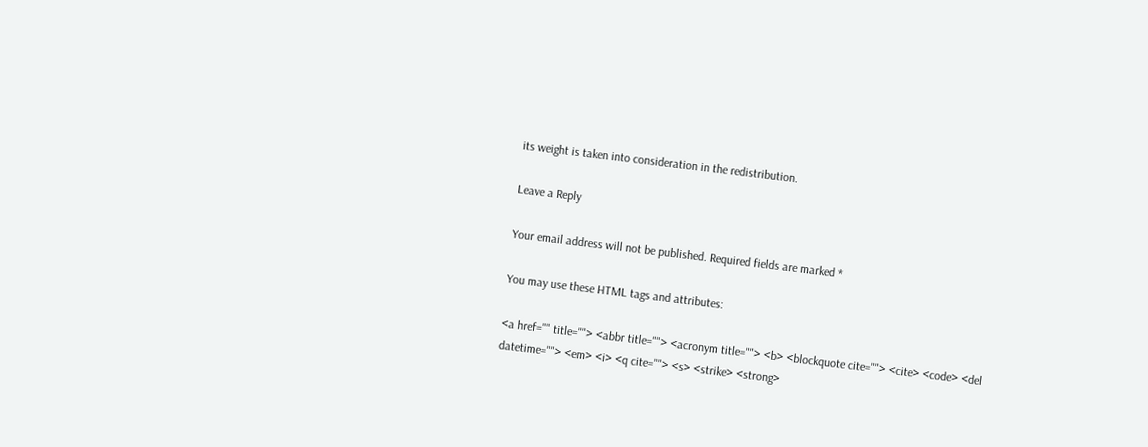its weight is taken into consideration in the redistribution.

Leave a Reply

Your email address will not be published. Required fields are marked *

You may use these HTML tags and attributes:

<a href="" title=""> <abbr title=""> <acronym title=""> <b> <blockquote cite=""> <cite> <code> <del datetime=""> <em> <i> <q cite=""> <s> <strike> <strong>